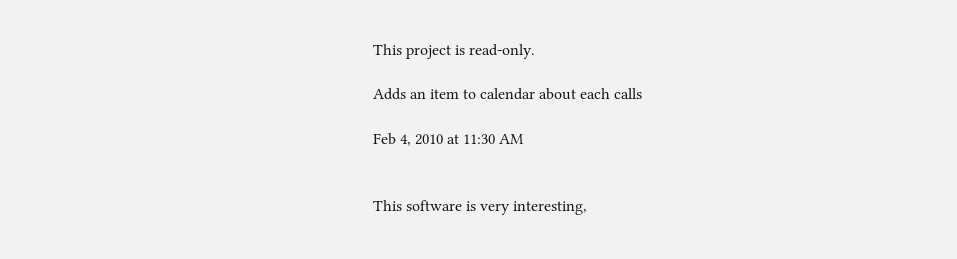This project is read-only.

Adds an item to calendar about each calls

Feb 4, 2010 at 11:30 AM


This software is very interesting,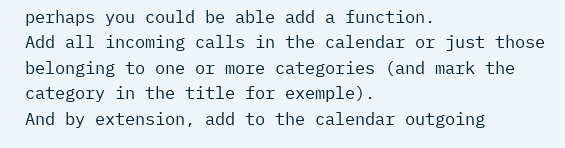perhaps you could be able add a function.
Add all incoming calls in the calendar or just those belonging to one or more categories (and mark the category in the title for exemple).
And by extension, add to the calendar outgoing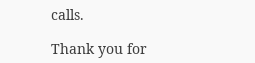calls.

Thank you for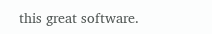this great software.